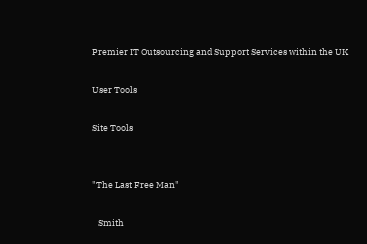Premier IT Outsourcing and Support Services within the UK

User Tools

Site Tools


"The Last Free Man"

   Smith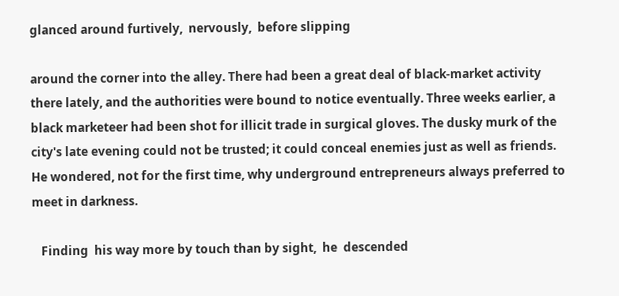glanced around furtively,  nervously,  before slipping

around the corner into the alley. There had been a great deal of black-market activity there lately, and the authorities were bound to notice eventually. Three weeks earlier, a black marketeer had been shot for illicit trade in surgical gloves. The dusky murk of the city's late evening could not be trusted; it could conceal enemies just as well as friends. He wondered, not for the first time, why underground entrepreneurs always preferred to meet in darkness.

   Finding  his way more by touch than by sight,  he  descended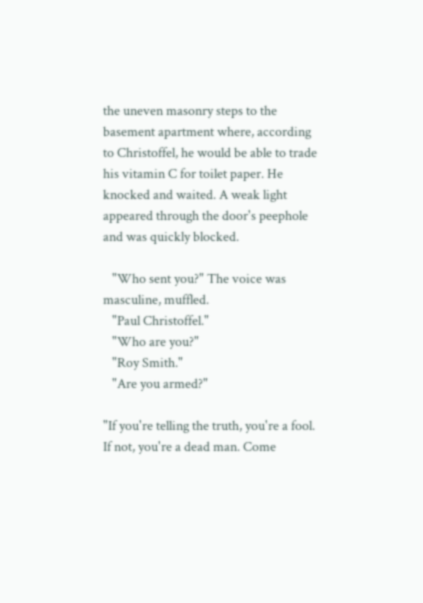the uneven masonry steps to the basement apartment where, according to Christoffel, he would be able to trade his vitamin C for toilet paper. He knocked and waited. A weak light appeared through the door's peephole and was quickly blocked.

   "Who sent you?" The voice was masculine, muffled.
   "Paul Christoffel."
   "Who are you?"
   "Roy Smith."
   "Are you armed?"

"If you're telling the truth, you're a fool. If not, you're a dead man. Come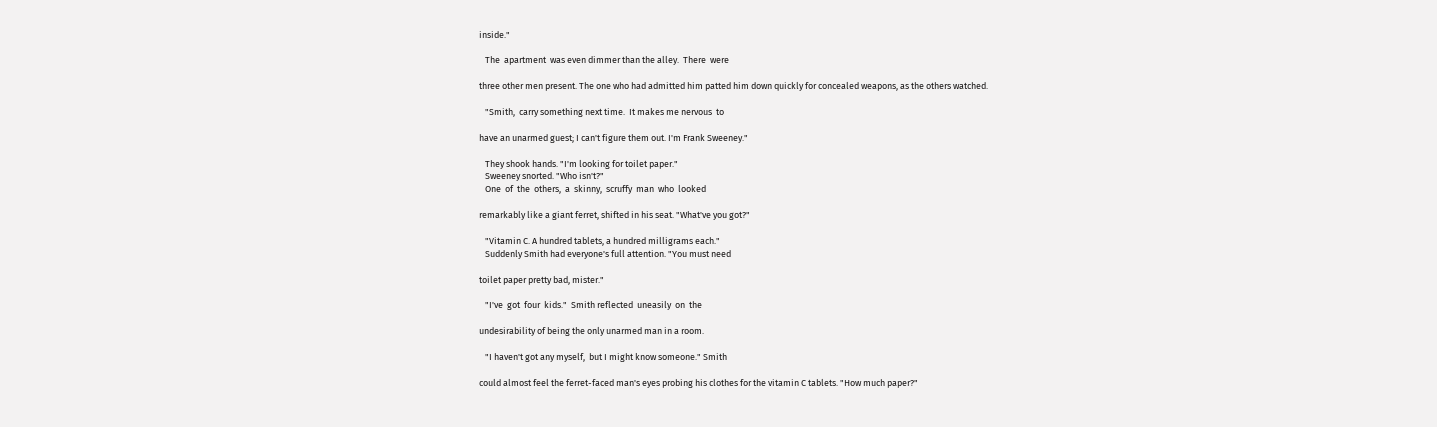inside."

   The  apartment  was even dimmer than the alley.  There  were

three other men present. The one who had admitted him patted him down quickly for concealed weapons, as the others watched.

   "Smith,  carry something next time.  It makes me nervous  to

have an unarmed guest; I can't figure them out. I'm Frank Sweeney."

   They shook hands. "I'm looking for toilet paper."
   Sweeney snorted. "Who isn't?"
   One  of  the  others,  a  skinny,  scruffy  man  who  looked

remarkably like a giant ferret, shifted in his seat. "What've you got?"

   "Vitamin C. A hundred tablets, a hundred milligrams each."
   Suddenly Smith had everyone's full attention. "You must need

toilet paper pretty bad, mister."

   "I've  got  four  kids."  Smith reflected  uneasily  on  the

undesirability of being the only unarmed man in a room.

   "I haven't got any myself,  but I might know someone." Smith

could almost feel the ferret-faced man's eyes probing his clothes for the vitamin C tablets. "How much paper?"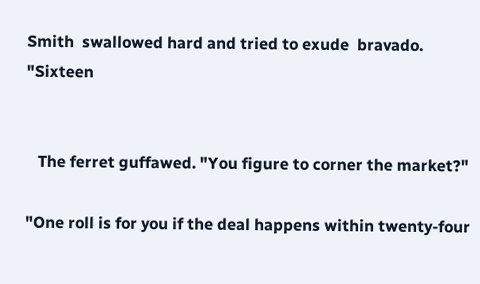Smith  swallowed hard and tried to exude  bravado.  "Sixteen


   The ferret guffawed. "You figure to corner the market?"

"One roll is for you if the deal happens within twenty-four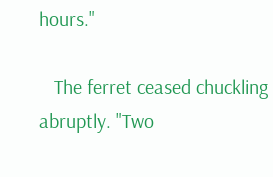hours."

   The ferret ceased chuckling abruptly. "Two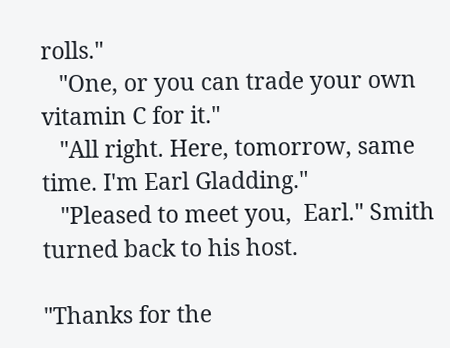rolls."
   "One, or you can trade your own vitamin C for it."
   "All right. Here, tomorrow, same time. I'm Earl Gladding."
   "Pleased to meet you,  Earl." Smith turned back to his host.

"Thanks for the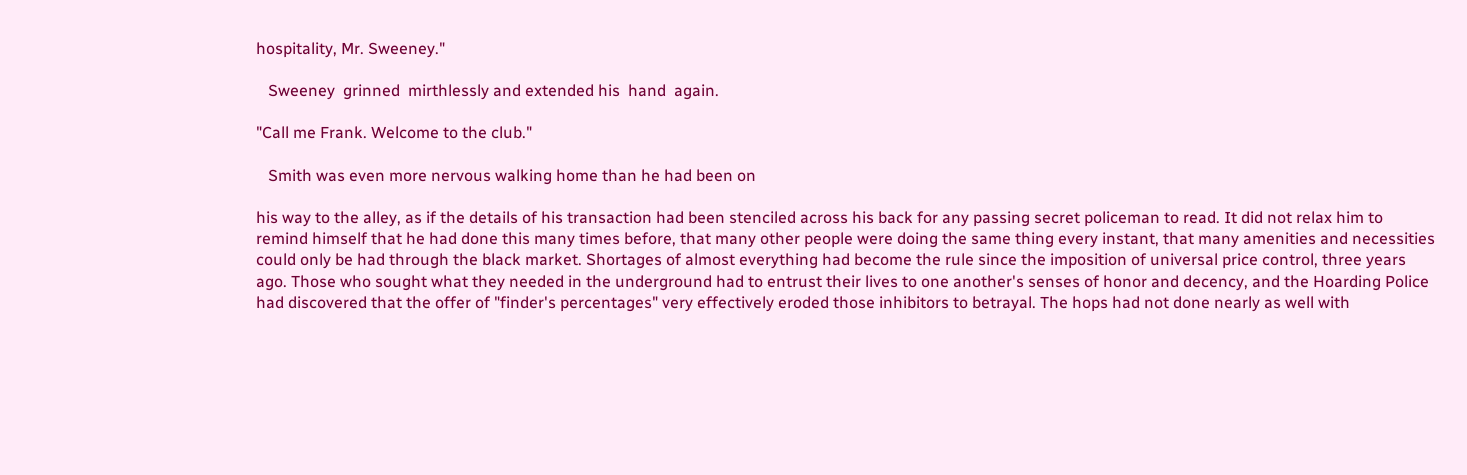hospitality, Mr. Sweeney."

   Sweeney  grinned  mirthlessly and extended his  hand  again.

"Call me Frank. Welcome to the club."

   Smith was even more nervous walking home than he had been on

his way to the alley, as if the details of his transaction had been stenciled across his back for any passing secret policeman to read. It did not relax him to remind himself that he had done this many times before, that many other people were doing the same thing every instant, that many amenities and necessities could only be had through the black market. Shortages of almost everything had become the rule since the imposition of universal price control, three years ago. Those who sought what they needed in the underground had to entrust their lives to one another's senses of honor and decency, and the Hoarding Police had discovered that the offer of "finder's percentages" very effectively eroded those inhibitors to betrayal. The hops had not done nearly as well with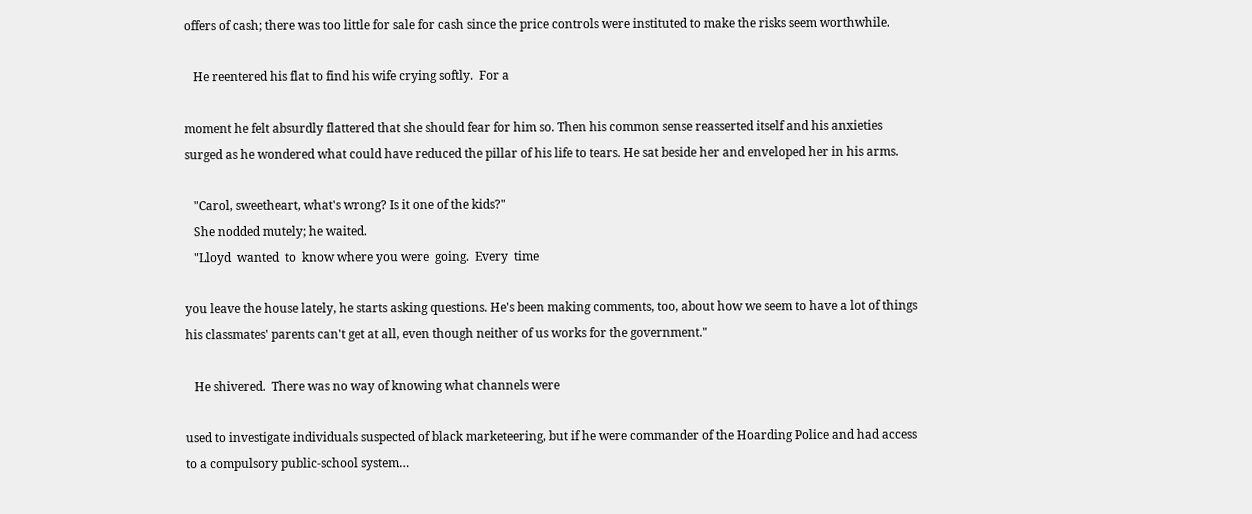offers of cash; there was too little for sale for cash since the price controls were instituted to make the risks seem worthwhile.

   He reentered his flat to find his wife crying softly.  For a

moment he felt absurdly flattered that she should fear for him so. Then his common sense reasserted itself and his anxieties surged as he wondered what could have reduced the pillar of his life to tears. He sat beside her and enveloped her in his arms.

   "Carol, sweetheart, what's wrong? Is it one of the kids?"
   She nodded mutely; he waited.
   "Lloyd  wanted  to  know where you were  going.  Every  time

you leave the house lately, he starts asking questions. He's been making comments, too, about how we seem to have a lot of things his classmates' parents can't get at all, even though neither of us works for the government."

   He shivered.  There was no way of knowing what channels were

used to investigate individuals suspected of black marketeering, but if he were commander of the Hoarding Police and had access to a compulsory public-school system…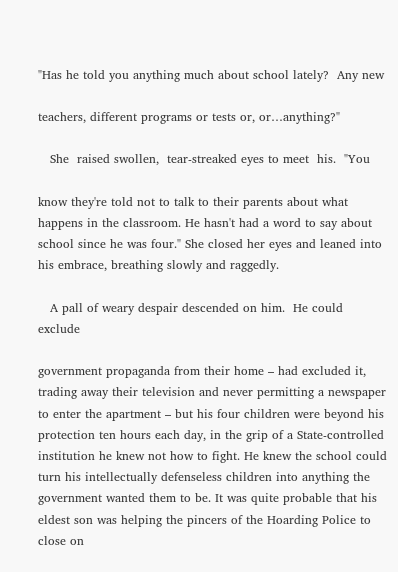"Has he told you anything much about school lately?  Any new

teachers, different programs or tests or, or…anything?"

   She  raised swollen,  tear-streaked eyes to meet  his.  "You

know they're told not to talk to their parents about what happens in the classroom. He hasn't had a word to say about school since he was four." She closed her eyes and leaned into his embrace, breathing slowly and raggedly.

   A pall of weary despair descended on him.  He could  exclude

government propaganda from their home – had excluded it, trading away their television and never permitting a newspaper to enter the apartment – but his four children were beyond his protection ten hours each day, in the grip of a State-controlled institution he knew not how to fight. He knew the school could turn his intellectually defenseless children into anything the government wanted them to be. It was quite probable that his eldest son was helping the pincers of the Hoarding Police to close on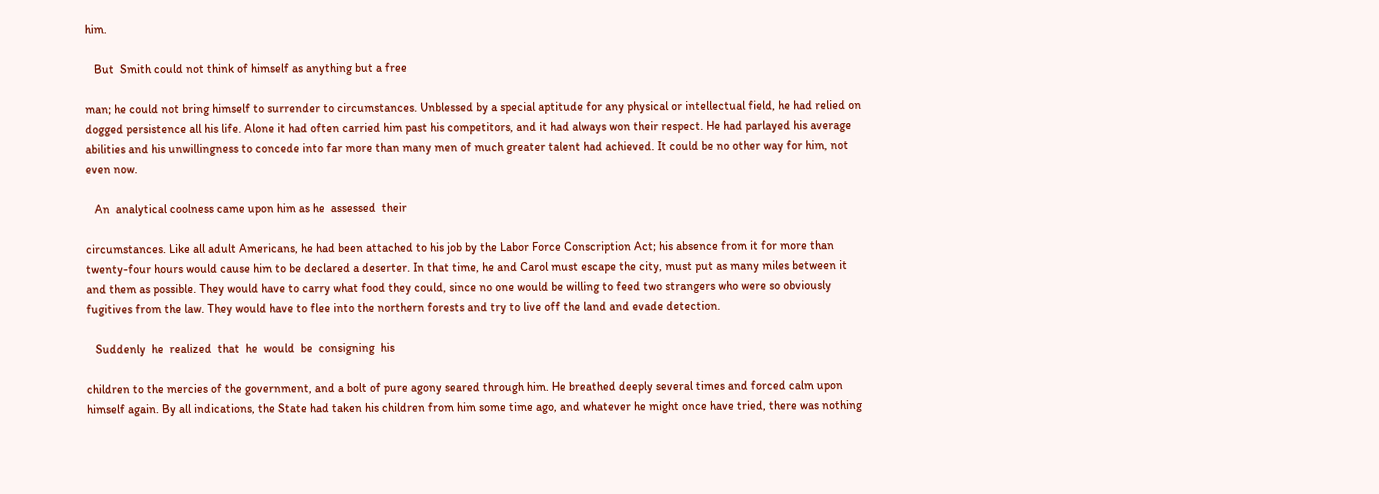him.

   But  Smith could not think of himself as anything but a free

man; he could not bring himself to surrender to circumstances. Unblessed by a special aptitude for any physical or intellectual field, he had relied on dogged persistence all his life. Alone it had often carried him past his competitors, and it had always won their respect. He had parlayed his average abilities and his unwillingness to concede into far more than many men of much greater talent had achieved. It could be no other way for him, not even now.

   An  analytical coolness came upon him as he  assessed  their

circumstances. Like all adult Americans, he had been attached to his job by the Labor Force Conscription Act; his absence from it for more than twenty-four hours would cause him to be declared a deserter. In that time, he and Carol must escape the city, must put as many miles between it and them as possible. They would have to carry what food they could, since no one would be willing to feed two strangers who were so obviously fugitives from the law. They would have to flee into the northern forests and try to live off the land and evade detection.

   Suddenly  he  realized  that  he  would  be  consigning  his

children to the mercies of the government, and a bolt of pure agony seared through him. He breathed deeply several times and forced calm upon himself again. By all indications, the State had taken his children from him some time ago, and whatever he might once have tried, there was nothing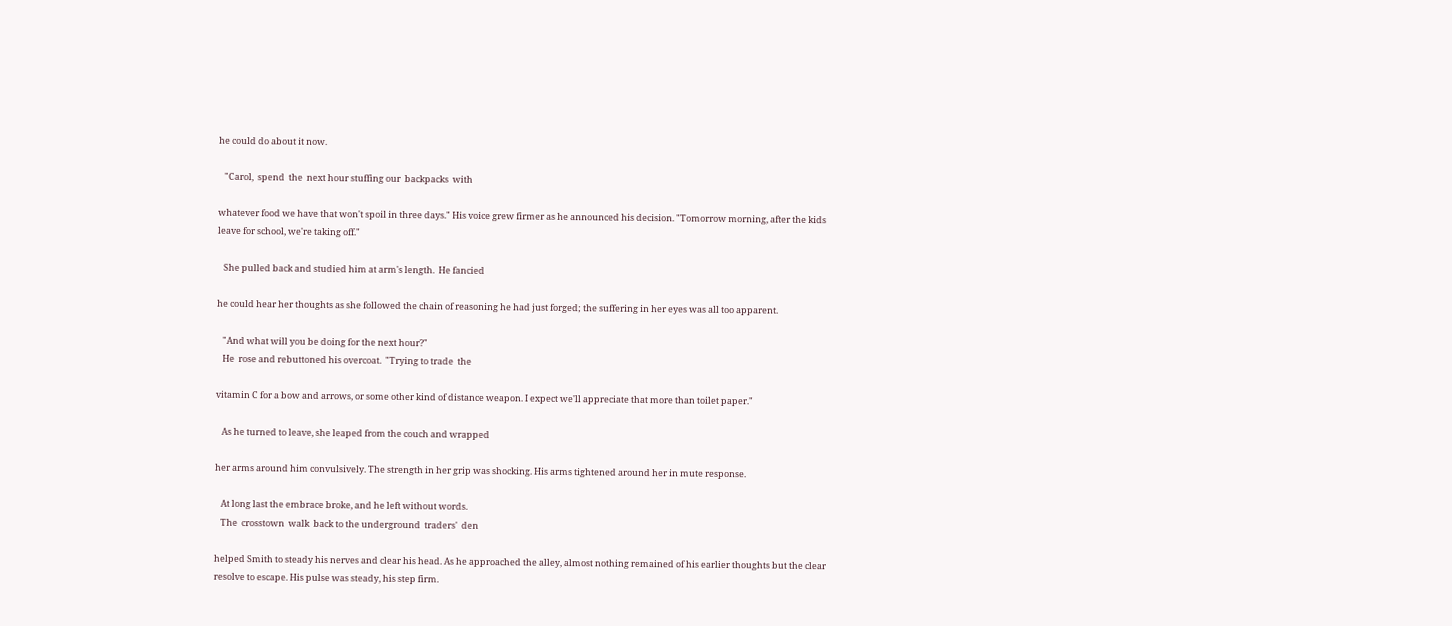he could do about it now.

   "Carol,  spend  the  next hour stuffing our  backpacks  with

whatever food we have that won't spoil in three days." His voice grew firmer as he announced his decision. "Tomorrow morning, after the kids leave for school, we're taking off."

   She pulled back and studied him at arm's length.  He fancied

he could hear her thoughts as she followed the chain of reasoning he had just forged; the suffering in her eyes was all too apparent.

   "And what will you be doing for the next hour?"
   He  rose and rebuttoned his overcoat.  "Trying to trade  the

vitamin C for a bow and arrows, or some other kind of distance weapon. I expect we'll appreciate that more than toilet paper."

   As he turned to leave, she leaped from the couch and wrapped

her arms around him convulsively. The strength in her grip was shocking. His arms tightened around her in mute response.

   At long last the embrace broke, and he left without words.
   The  crosstown  walk  back to the underground  traders'  den

helped Smith to steady his nerves and clear his head. As he approached the alley, almost nothing remained of his earlier thoughts but the clear resolve to escape. His pulse was steady, his step firm.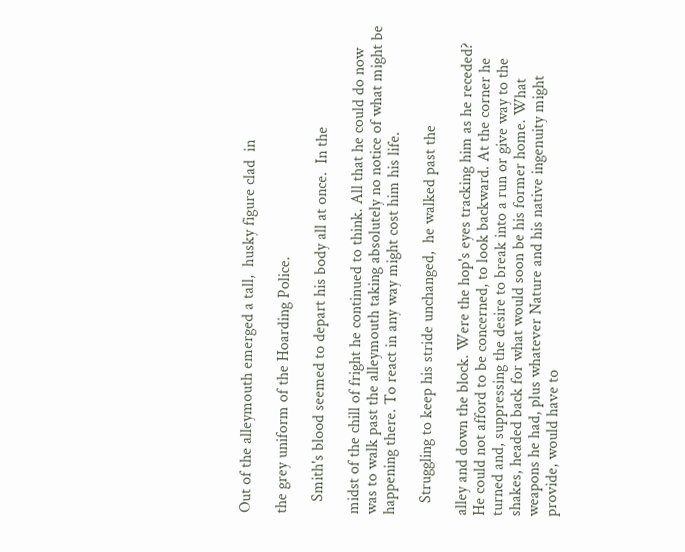Out of the alleymouth emerged a tall,  husky figure clad  in

the grey uniform of the Hoarding Police.

   Smith's blood seemed to depart his body all at once.  In the

midst of the chill of fright he continued to think. All that he could do now was to walk past the alleymouth taking absolutely no notice of what might be happening there. To react in any way might cost him his life.

   Struggling to keep his stride unchanged,  he walked past the

alley and down the block. Were the hop's eyes tracking him as he receded? He could not afford to be concerned, to look backward. At the corner he turned and, suppressing the desire to break into a run or give way to the shakes, headed back for what would soon be his former home. What weapons he had, plus whatever Nature and his native ingenuity might provide, would have to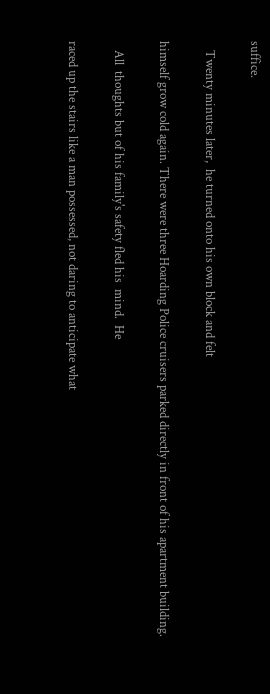suffice.

   Twenty minutes later,  he turned onto his own block and felt

himself grow cold again. There were three Hoarding Police cruisers parked directly in front of his apartment building.

   All  thoughts but of his family's safety fled his  mind.  He

raced up the stairs like a man possessed, not daring to anticipate what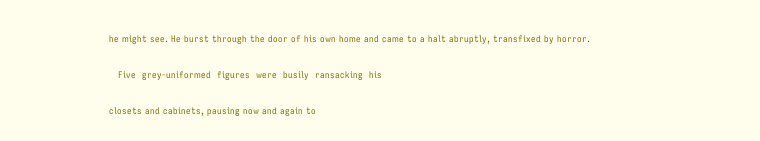he might see. He burst through the door of his own home and came to a halt abruptly, transfixed by horror.

   Five  grey-uniformed  figures  were  busily  ransacking  his

closets and cabinets, pausing now and again to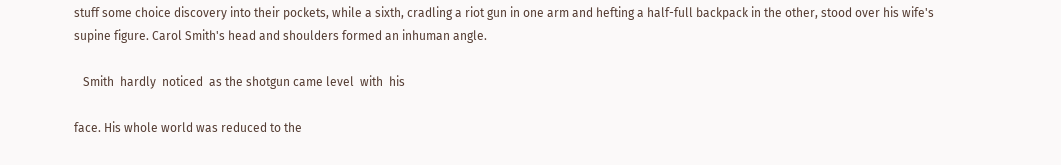stuff some choice discovery into their pockets, while a sixth, cradling a riot gun in one arm and hefting a half-full backpack in the other, stood over his wife's supine figure. Carol Smith's head and shoulders formed an inhuman angle.

   Smith  hardly  noticed  as the shotgun came level  with  his

face. His whole world was reduced to the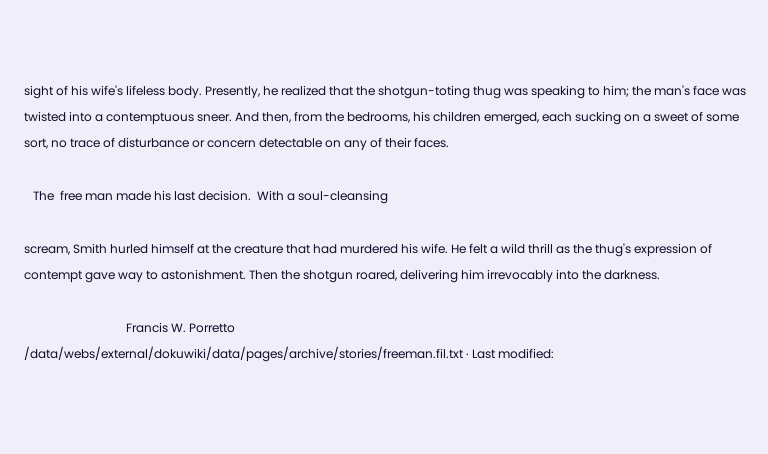sight of his wife's lifeless body. Presently, he realized that the shotgun-toting thug was speaking to him; the man's face was twisted into a contemptuous sneer. And then, from the bedrooms, his children emerged, each sucking on a sweet of some sort, no trace of disturbance or concern detectable on any of their faces.

   The  free man made his last decision.  With a soul-cleansing

scream, Smith hurled himself at the creature that had murdered his wife. He felt a wild thrill as the thug's expression of contempt gave way to astonishment. Then the shotgun roared, delivering him irrevocably into the darkness.

                                  Francis W. Porretto
/data/webs/external/dokuwiki/data/pages/archive/stories/freeman.fil.txt · Last modified: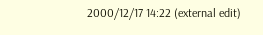2000/12/17 14:22 (external edit)